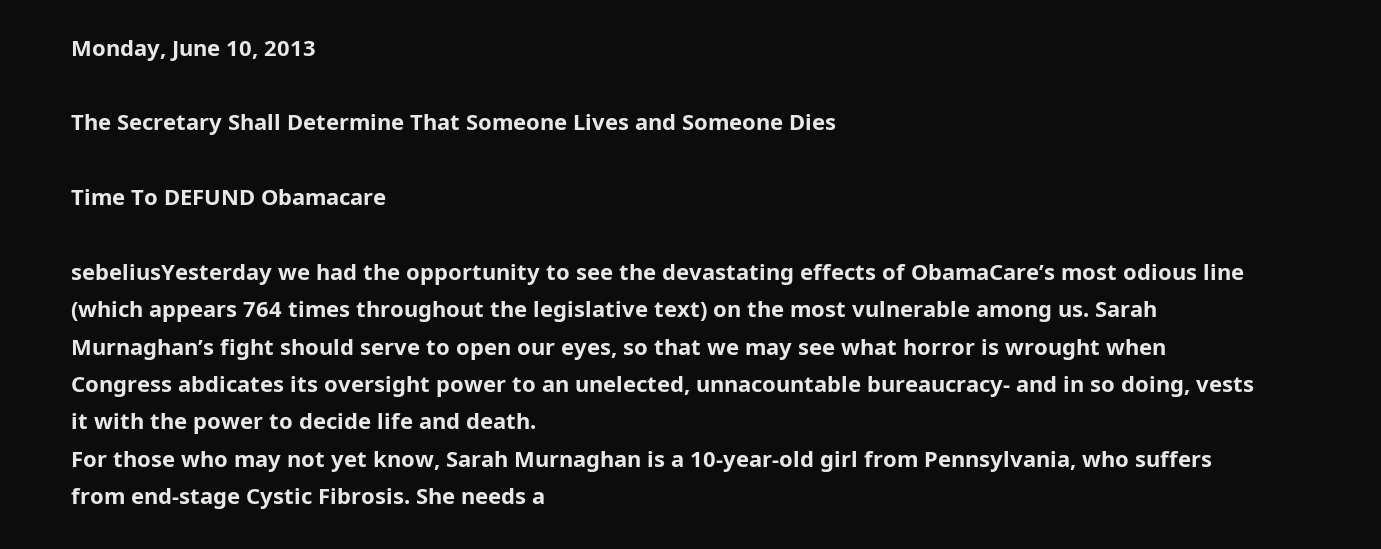Monday, June 10, 2013

The Secretary Shall Determine That Someone Lives and Someone Dies

Time To DEFUND Obamacare

sebeliusYesterday we had the opportunity to see the devastating effects of ObamaCare’s most odious line (which appears 764 times throughout the legislative text) on the most vulnerable among us. Sarah Murnaghan’s fight should serve to open our eyes, so that we may see what horror is wrought when Congress abdicates its oversight power to an unelected, unnacountable bureaucracy- and in so doing, vests it with the power to decide life and death.
For those who may not yet know, Sarah Murnaghan is a 10-year-old girl from Pennsylvania, who suffers from end-stage Cystic Fibrosis. She needs a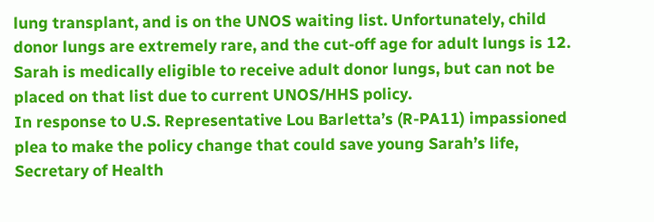lung transplant, and is on the UNOS waiting list. Unfortunately, child donor lungs are extremely rare, and the cut-off age for adult lungs is 12. Sarah is medically eligible to receive adult donor lungs, but can not be placed on that list due to current UNOS/HHS policy.
In response to U.S. Representative Lou Barletta’s (R-PA11) impassioned plea to make the policy change that could save young Sarah’s life, Secretary of Health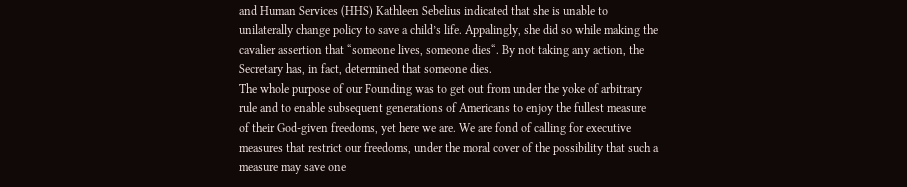and Human Services (HHS) Kathleen Sebelius indicated that she is unable to unilaterally change policy to save a child’s life. Appalingly, she did so while making the cavalier assertion that “someone lives, someone dies“. By not taking any action, the Secretary has, in fact, determined that someone dies.
The whole purpose of our Founding was to get out from under the yoke of arbitrary rule and to enable subsequent generations of Americans to enjoy the fullest measure of their God-given freedoms, yet here we are. We are fond of calling for executive measures that restrict our freedoms, under the moral cover of the possibility that such a measure may save one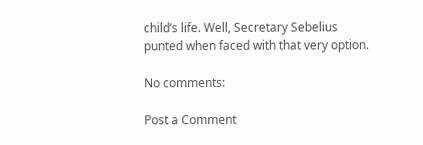child’s life. Well, Secretary Sebelius punted when faced with that very option.

No comments:

Post a Comment